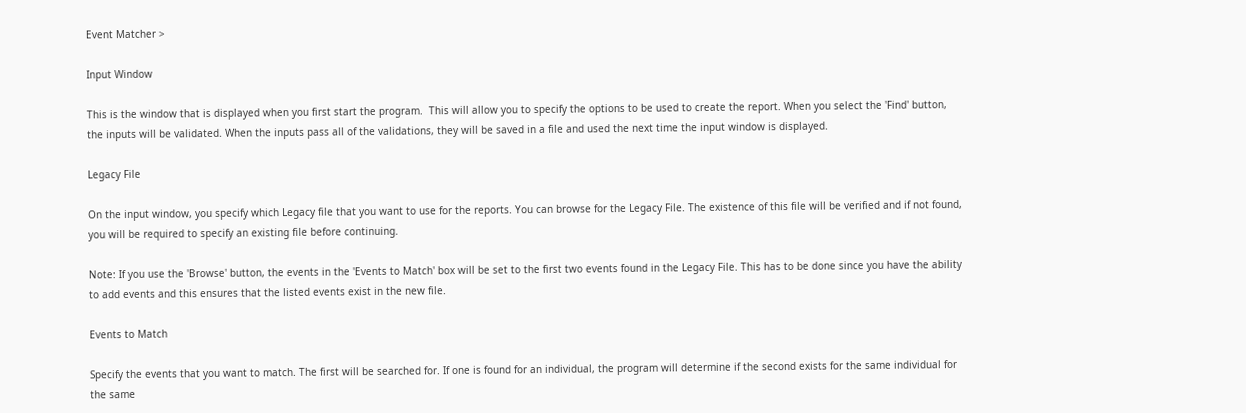Event Matcher >

Input Window

This is the window that is displayed when you first start the program.  This will allow you to specify the options to be used to create the report. When you select the 'Find' button, the inputs will be validated. When the inputs pass all of the validations, they will be saved in a file and used the next time the input window is displayed.

Legacy File

On the input window, you specify which Legacy file that you want to use for the reports. You can browse for the Legacy File. The existence of this file will be verified and if not found, you will be required to specify an existing file before continuing.

Note: If you use the 'Browse' button, the events in the 'Events to Match' box will be set to the first two events found in the Legacy File. This has to be done since you have the ability to add events and this ensures that the listed events exist in the new file.

Events to Match

Specify the events that you want to match. The first will be searched for. If one is found for an individual, the program will determine if the second exists for the same individual for the same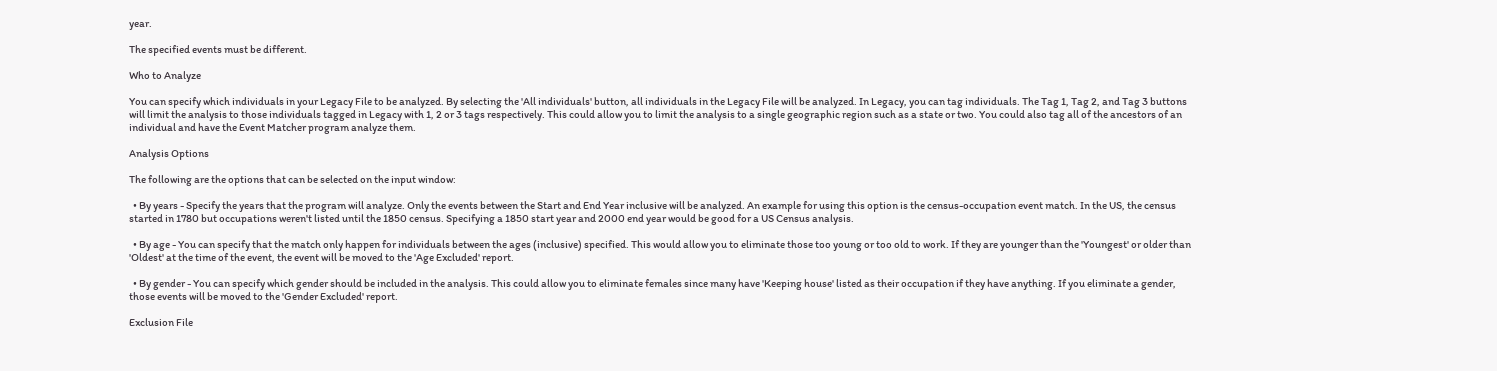year.

The specified events must be different.

Who to Analyze

You can specify which individuals in your Legacy File to be analyzed. By selecting the 'All individuals' button, all individuals in the Legacy File will be analyzed. In Legacy, you can tag individuals. The Tag 1, Tag 2, and Tag 3 buttons will limit the analysis to those individuals tagged in Legacy with 1, 2 or 3 tags respectively. This could allow you to limit the analysis to a single geographic region such as a state or two. You could also tag all of the ancestors of an individual and have the Event Matcher program analyze them.

Analysis Options

The following are the options that can be selected on the input window:

  • By years - Specify the years that the program will analyze. Only the events between the Start and End Year inclusive will be analyzed. An example for using this option is the census-occupation event match. In the US, the census started in 1780 but occupations weren't listed until the 1850 census. Specifying a 1850 start year and 2000 end year would be good for a US Census analysis.

  • By age - You can specify that the match only happen for individuals between the ages (inclusive) specified. This would allow you to eliminate those too young or too old to work. If they are younger than the 'Youngest' or older than 'Oldest' at the time of the event, the event will be moved to the 'Age Excluded' report.

  • By gender - You can specify which gender should be included in the analysis. This could allow you to eliminate females since many have 'Keeping house' listed as their occupation if they have anything. If you eliminate a gender, those events will be moved to the 'Gender Excluded' report.

Exclusion File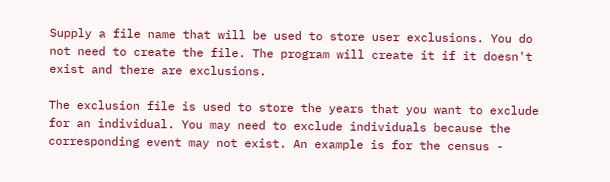Supply a file name that will be used to store user exclusions. You do not need to create the file. The program will create it if it doesn't exist and there are exclusions.

The exclusion file is used to store the years that you want to exclude for an individual. You may need to exclude individuals because the corresponding event may not exist. An example is for the census -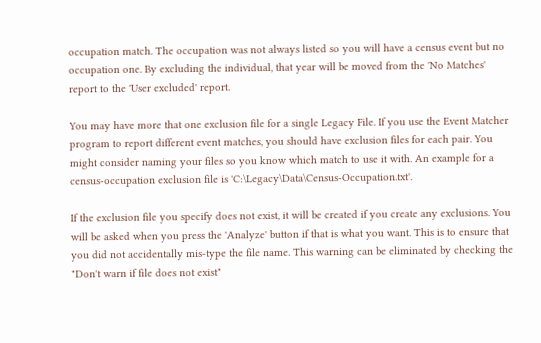occupation match. The occupation was not always listed so you will have a census event but no occupation one. By excluding the individual, that year will be moved from the 'No Matches' report to the 'User excluded' report.

You may have more that one exclusion file for a single Legacy File. If you use the Event Matcher program to report different event matches, you should have exclusion files for each pair. You might consider naming your files so you know which match to use it with. An example for a census-occupation exclusion file is 'C:\Legacy\Data\Census-Occupation.txt'.

If the exclusion file you specify does not exist, it will be created if you create any exclusions. You will be asked when you press the 'Analyze' button if that is what you want. This is to ensure that you did not accidentally mis-type the file name. This warning can be eliminated by checking the "Don't warn if file does not exist"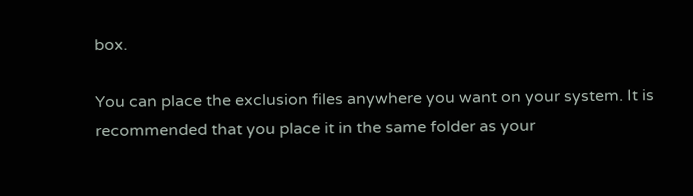box.

You can place the exclusion files anywhere you want on your system. It is recommended that you place it in the same folder as your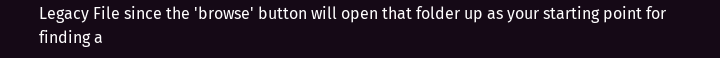Legacy File since the 'browse' button will open that folder up as your starting point for finding a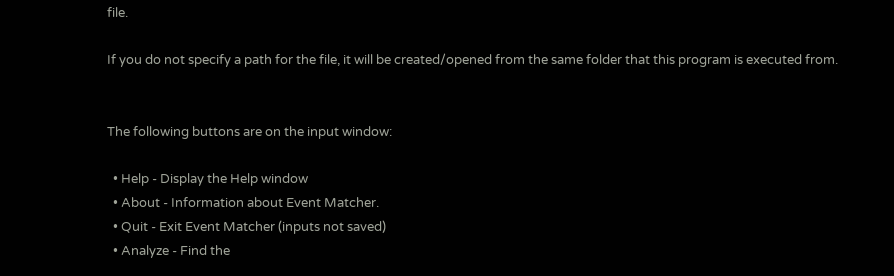file.

If you do not specify a path for the file, it will be created/opened from the same folder that this program is executed from.


The following buttons are on the input window:

  • Help - Display the Help window
  • About - Information about Event Matcher.
  • Quit - Exit Event Matcher (inputs not saved)
  • Analyze - Find the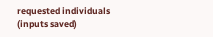requested individuals (inputs saved)